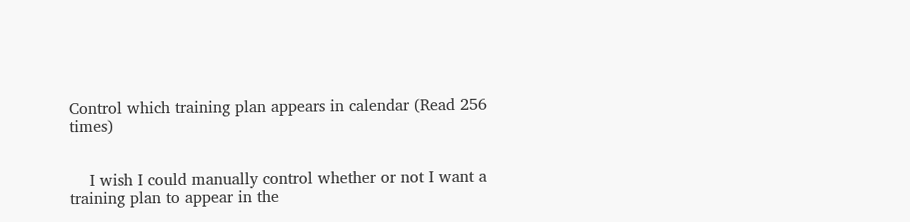Control which training plan appears in calendar (Read 256 times)


    I wish I could manually control whether or not I want a training plan to appear in the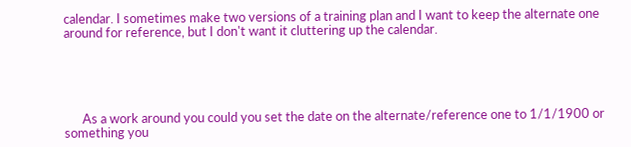calendar. I sometimes make two versions of a training plan and I want to keep the alternate one around for reference, but I don't want it cluttering up the calendar.





      As a work around you could you set the date on the alternate/reference one to 1/1/1900 or something you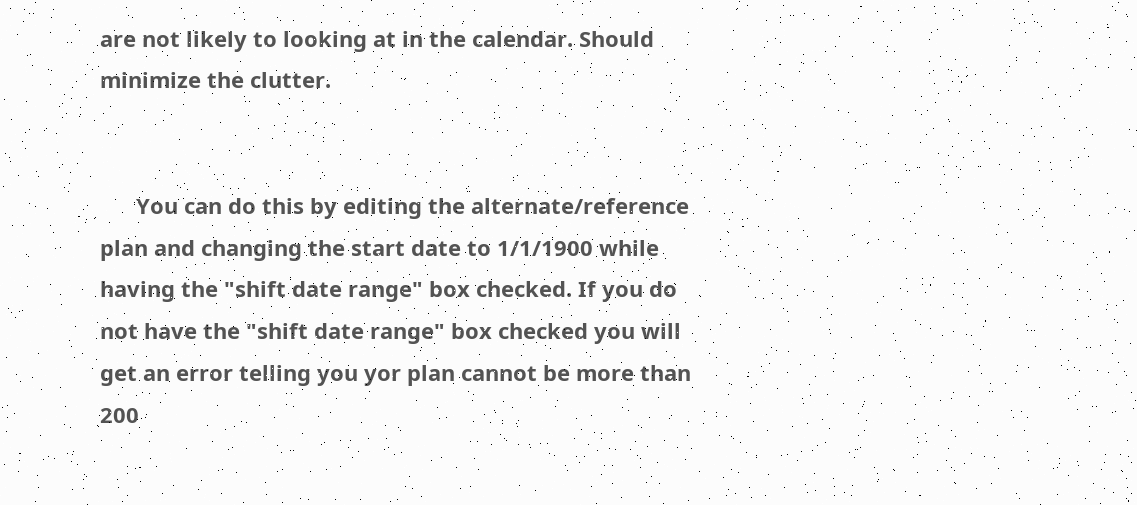are not likely to looking at in the calendar. Should minimize the clutter.


      You can do this by editing the alternate/reference plan and changing the start date to 1/1/1900 while having the "shift date range" box checked. If you do not have the "shift date range" box checked you will get an error telling you yor plan cannot be more than 200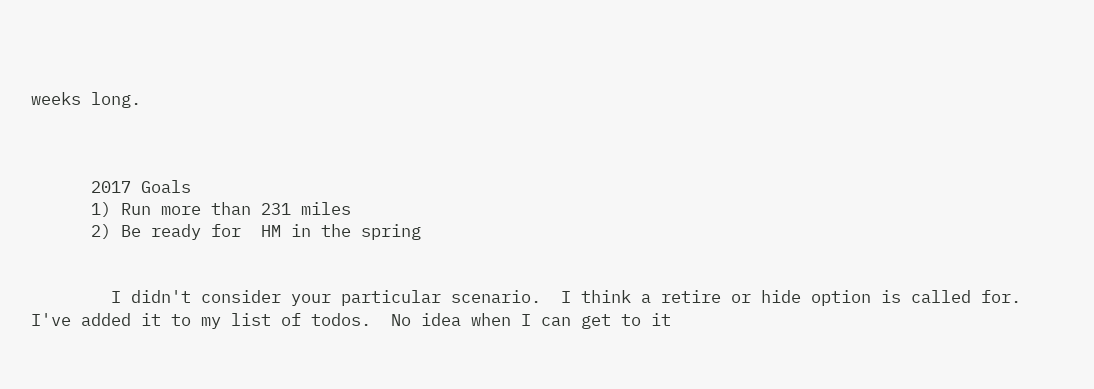weeks long.



      2017 Goals
      1) Run more than 231 miles
      2) Be ready for  HM in the spring


        I didn't consider your particular scenario.  I think a retire or hide option is called for.  I've added it to my list of todos.  No idea when I can get to it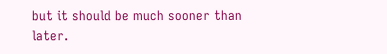but it should be much sooner than later.